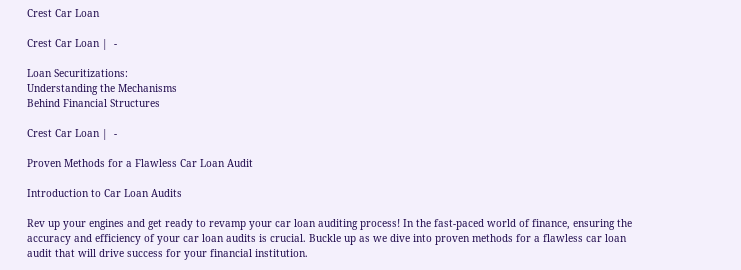Crest Car Loan

Crest Car Loan |  -

Loan Securitizations:
Understanding the Mechanisms
Behind Financial Structures

Crest Car Loan |  -

Proven Methods for a Flawless Car Loan Audit

Introduction to Car Loan Audits

Rev up your engines and get ready to revamp your car loan auditing process! In the fast-paced world of finance, ensuring the accuracy and efficiency of your car loan audits is crucial. Buckle up as we dive into proven methods for a flawless car loan audit that will drive success for your financial institution.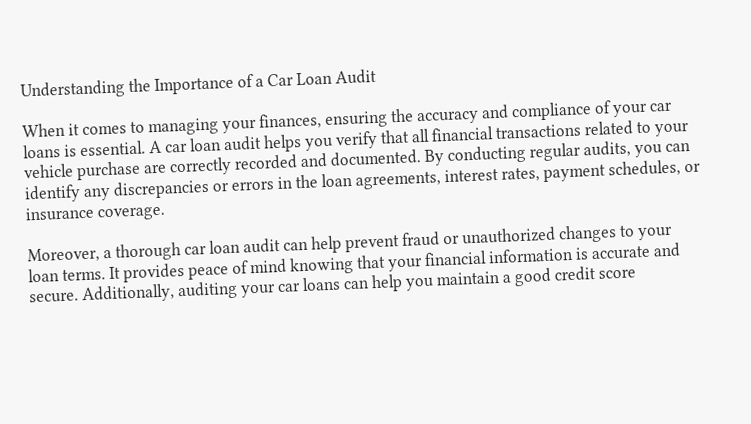Understanding the Importance of a Car Loan Audit

When it comes to managing your finances, ensuring the accuracy and compliance of your car loans is essential. A car loan audit helps you verify that all financial transactions related to your vehicle purchase are correctly recorded and documented. By conducting regular audits, you can identify any discrepancies or errors in the loan agreements, interest rates, payment schedules, or insurance coverage.

Moreover, a thorough car loan audit can help prevent fraud or unauthorized changes to your loan terms. It provides peace of mind knowing that your financial information is accurate and secure. Additionally, auditing your car loans can help you maintain a good credit score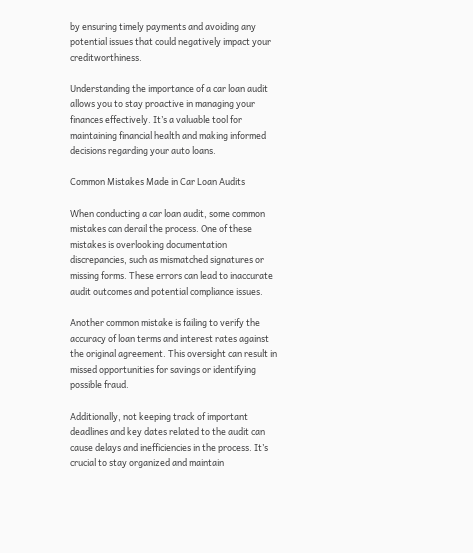by ensuring timely payments and avoiding any potential issues that could negatively impact your creditworthiness.

Understanding the importance of a car loan audit allows you to stay proactive in managing your finances effectively. It’s a valuable tool for maintaining financial health and making informed decisions regarding your auto loans.

Common Mistakes Made in Car Loan Audits

When conducting a car loan audit, some common mistakes can derail the process. One of these mistakes is overlooking documentation discrepancies, such as mismatched signatures or missing forms. These errors can lead to inaccurate audit outcomes and potential compliance issues.

Another common mistake is failing to verify the accuracy of loan terms and interest rates against the original agreement. This oversight can result in missed opportunities for savings or identifying possible fraud.

Additionally, not keeping track of important deadlines and key dates related to the audit can cause delays and inefficiencies in the process. It’s crucial to stay organized and maintain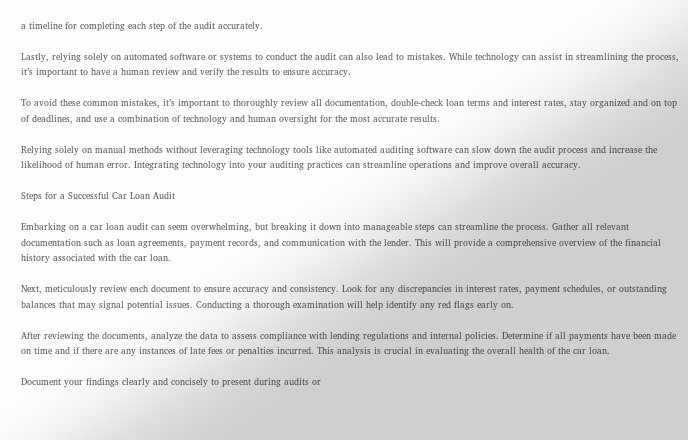a timeline for completing each step of the audit accurately.

Lastly, relying solely on automated software or systems to conduct the audit can also lead to mistakes. While technology can assist in streamlining the process, it’s important to have a human review and verify the results to ensure accuracy.

To avoid these common mistakes, it’s important to thoroughly review all documentation, double-check loan terms and interest rates, stay organized and on top of deadlines, and use a combination of technology and human oversight for the most accurate results.

Relying solely on manual methods without leveraging technology tools like automated auditing software can slow down the audit process and increase the likelihood of human error. Integrating technology into your auditing practices can streamline operations and improve overall accuracy.

Steps for a Successful Car Loan Audit

Embarking on a car loan audit can seem overwhelming, but breaking it down into manageable steps can streamline the process. Gather all relevant documentation such as loan agreements, payment records, and communication with the lender. This will provide a comprehensive overview of the financial history associated with the car loan.

Next, meticulously review each document to ensure accuracy and consistency. Look for any discrepancies in interest rates, payment schedules, or outstanding balances that may signal potential issues. Conducting a thorough examination will help identify any red flags early on.

After reviewing the documents, analyze the data to assess compliance with lending regulations and internal policies. Determine if all payments have been made on time and if there are any instances of late fees or penalties incurred. This analysis is crucial in evaluating the overall health of the car loan.

Document your findings clearly and concisely to present during audits or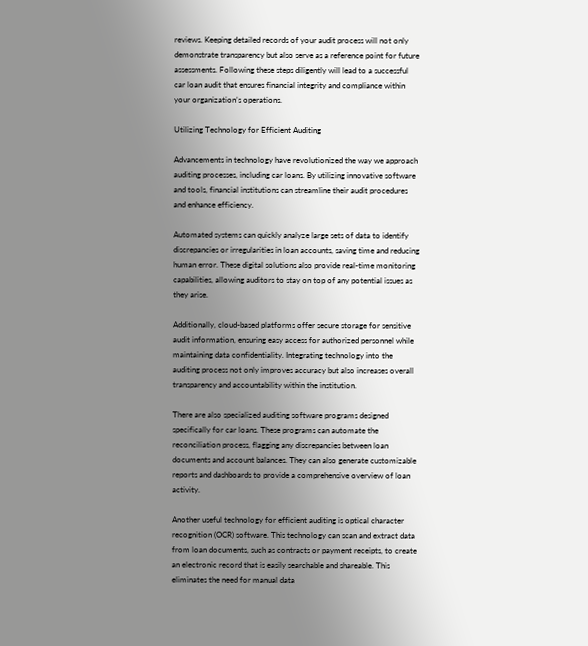reviews. Keeping detailed records of your audit process will not only demonstrate transparency but also serve as a reference point for future assessments. Following these steps diligently will lead to a successful car loan audit that ensures financial integrity and compliance within your organization’s operations.

Utilizing Technology for Efficient Auditing

Advancements in technology have revolutionized the way we approach auditing processes, including car loans. By utilizing innovative software and tools, financial institutions can streamline their audit procedures and enhance efficiency.

Automated systems can quickly analyze large sets of data to identify discrepancies or irregularities in loan accounts, saving time and reducing human error. These digital solutions also provide real-time monitoring capabilities, allowing auditors to stay on top of any potential issues as they arise.

Additionally, cloud-based platforms offer secure storage for sensitive audit information, ensuring easy access for authorized personnel while maintaining data confidentiality. Integrating technology into the auditing process not only improves accuracy but also increases overall transparency and accountability within the institution.

There are also specialized auditing software programs designed specifically for car loans. These programs can automate the reconciliation process, flagging any discrepancies between loan documents and account balances. They can also generate customizable reports and dashboards to provide a comprehensive overview of loan activity.

Another useful technology for efficient auditing is optical character recognition (OCR) software. This technology can scan and extract data from loan documents, such as contracts or payment receipts, to create an electronic record that is easily searchable and shareable. This eliminates the need for manual data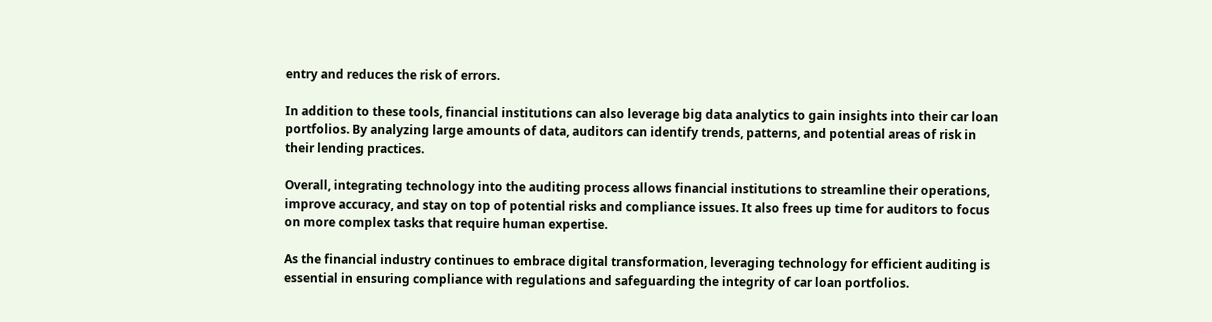entry and reduces the risk of errors.

In addition to these tools, financial institutions can also leverage big data analytics to gain insights into their car loan portfolios. By analyzing large amounts of data, auditors can identify trends, patterns, and potential areas of risk in their lending practices.

Overall, integrating technology into the auditing process allows financial institutions to streamline their operations, improve accuracy, and stay on top of potential risks and compliance issues. It also frees up time for auditors to focus on more complex tasks that require human expertise.

As the financial industry continues to embrace digital transformation, leveraging technology for efficient auditing is essential in ensuring compliance with regulations and safeguarding the integrity of car loan portfolios.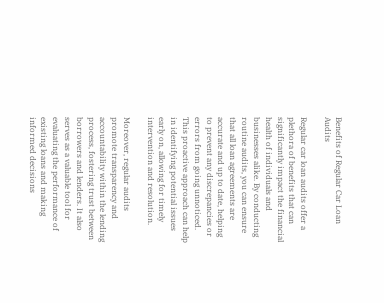Benefits of Regular Car Loan Audits

Regular car loan audits offer a plethora of benefits that can significantly impact the financial health of individuals and businesses alike. By conducting routine audits, you can ensure that all loan agreements are accurate and up to date, helping to prevent any discrepancies or errors from going unnoticed. This proactive approach can help in identifying potential issues early on, allowing for timely intervention and resolution.

Moreover, regular audits promote transparency and accountability within the lending process, fostering trust between borrowers and lenders. It also serves as a valuable tool for evaluating the performance of existing loans and making informed decisions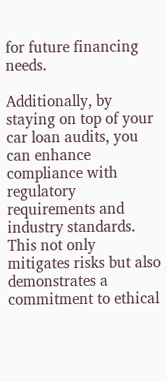for future financing needs.

Additionally, by staying on top of your car loan audits, you can enhance compliance with regulatory requirements and industry standards. This not only mitigates risks but also demonstrates a commitment to ethical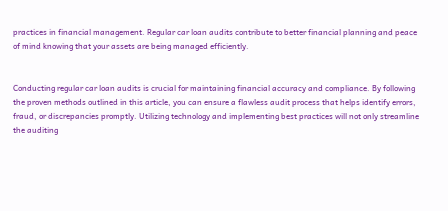practices in financial management. Regular car loan audits contribute to better financial planning and peace of mind knowing that your assets are being managed efficiently.


Conducting regular car loan audits is crucial for maintaining financial accuracy and compliance. By following the proven methods outlined in this article, you can ensure a flawless audit process that helps identify errors, fraud, or discrepancies promptly. Utilizing technology and implementing best practices will not only streamline the auditing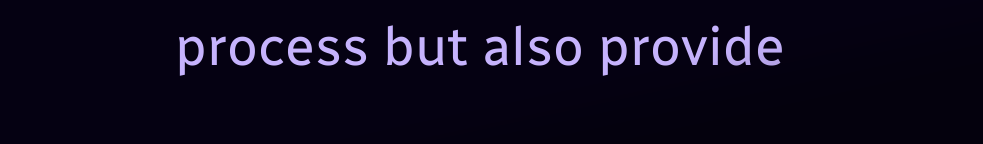process but also provide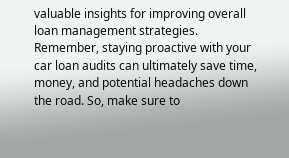valuable insights for improving overall loan management strategies. Remember, staying proactive with your car loan audits can ultimately save time, money, and potential headaches down the road. So, make sure to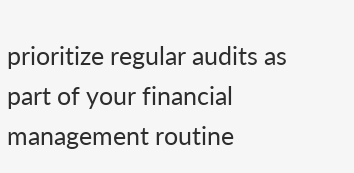prioritize regular audits as part of your financial management routine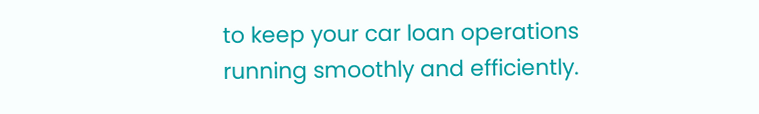to keep your car loan operations running smoothly and efficiently.